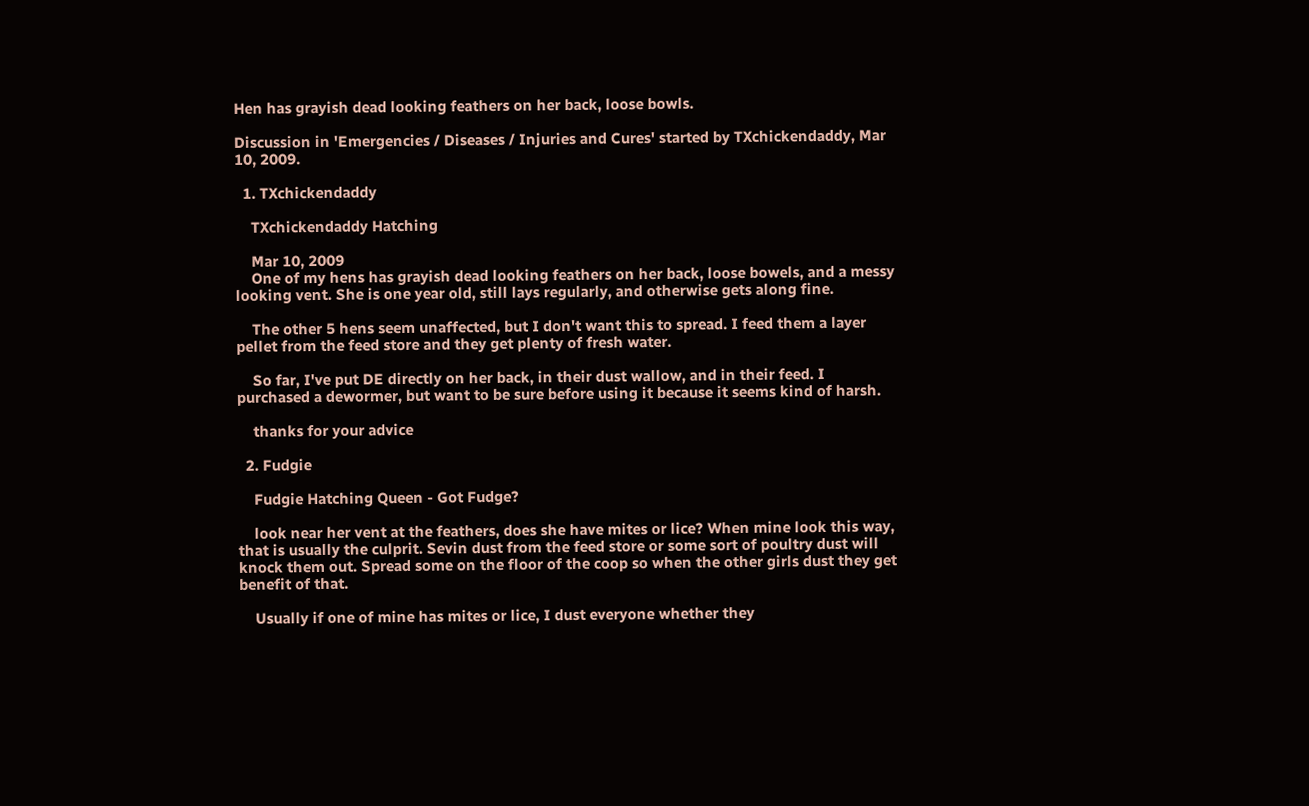Hen has grayish dead looking feathers on her back, loose bowls.

Discussion in 'Emergencies / Diseases / Injuries and Cures' started by TXchickendaddy, Mar 10, 2009.

  1. TXchickendaddy

    TXchickendaddy Hatching

    Mar 10, 2009
    One of my hens has grayish dead looking feathers on her back, loose bowels, and a messy looking vent. She is one year old, still lays regularly, and otherwise gets along fine.

    The other 5 hens seem unaffected, but I don't want this to spread. I feed them a layer pellet from the feed store and they get plenty of fresh water.

    So far, I've put DE directly on her back, in their dust wallow, and in their feed. I purchased a dewormer, but want to be sure before using it because it seems kind of harsh.

    thanks for your advice

  2. Fudgie

    Fudgie Hatching Queen - Got Fudge?

    look near her vent at the feathers, does she have mites or lice? When mine look this way, that is usually the culprit. Sevin dust from the feed store or some sort of poultry dust will knock them out. Spread some on the floor of the coop so when the other girls dust they get benefit of that.

    Usually if one of mine has mites or lice, I dust everyone whether they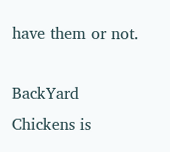have them or not.

BackYard Chickens is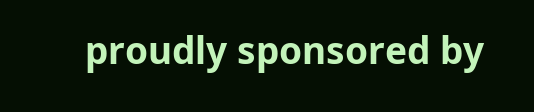proudly sponsored by